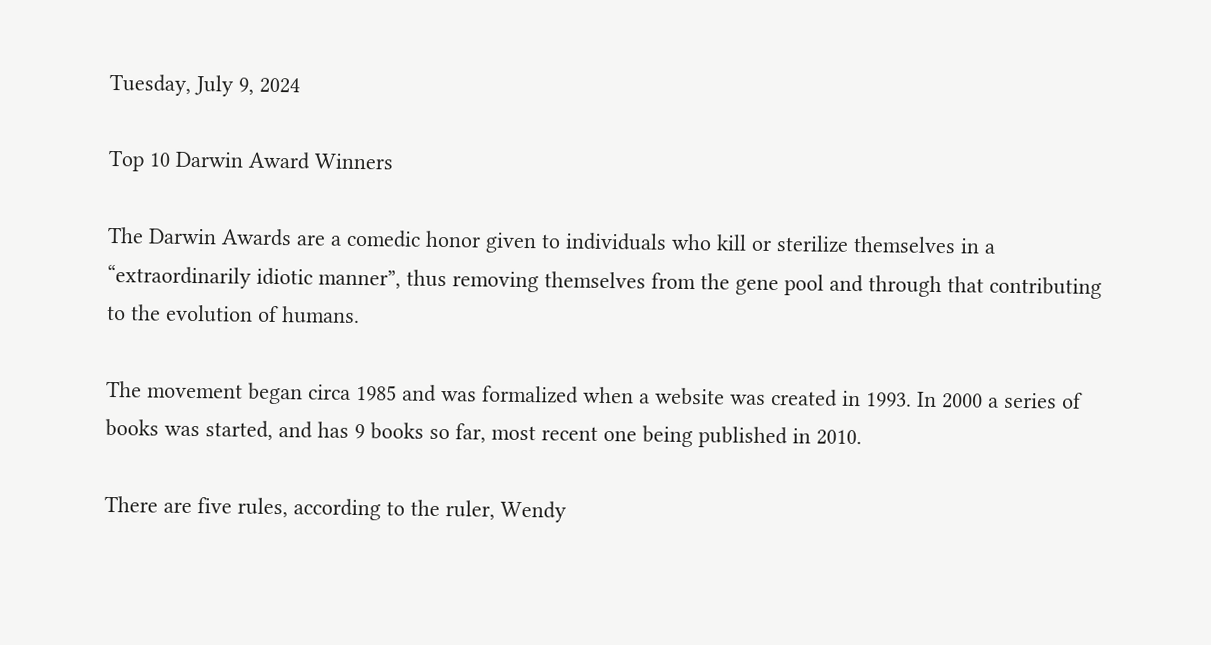Tuesday, July 9, 2024

Top 10 Darwin Award Winners

The Darwin Awards are a comedic honor given to individuals who kill or sterilize themselves in a “extraordinarily idiotic manner”, thus removing themselves from the gene pool and through that contributing to the evolution of humans.

The movement began circa 1985 and was formalized when a website was created in 1993. In 2000 a series of books was started, and has 9 books so far, most recent one being published in 2010.

There are five rules, according to the ruler, Wendy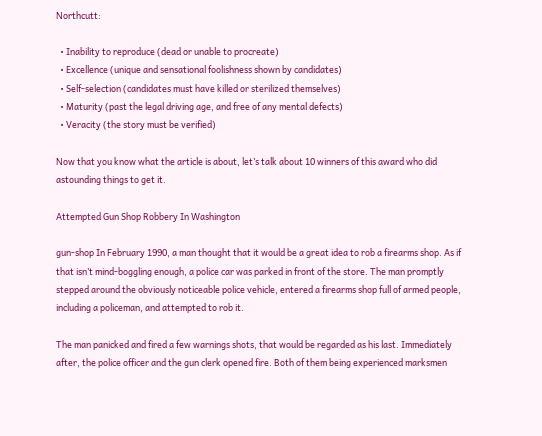Northcutt:

  • Inability to reproduce (dead or unable to procreate)
  • Excellence (unique and sensational foolishness shown by candidates)
  • Self-selection (candidates must have killed or sterilized themselves)
  • Maturity (past the legal driving age, and free of any mental defects)
  • Veracity (the story must be verified)

Now that you know what the article is about, let’s talk about 10 winners of this award who did astounding things to get it.

Attempted Gun Shop Robbery In Washington

gun-shop In February 1990, a man thought that it would be a great idea to rob a firearms shop. As if that isn’t mind-boggling enough, a police car was parked in front of the store. The man promptly stepped around the obviously noticeable police vehicle, entered a firearms shop full of armed people, including a policeman, and attempted to rob it.

The man panicked and fired a few warnings shots, that would be regarded as his last. Immediately after, the police officer and the gun clerk opened fire. Both of them being experienced marksmen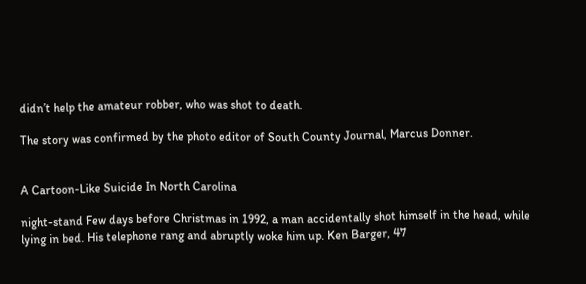didn’t help the amateur robber, who was shot to death.

The story was confirmed by the photo editor of South County Journal, Marcus Donner.


A Cartoon-Like Suicide In North Carolina

night-stand Few days before Christmas in 1992, a man accidentally shot himself in the head, while lying in bed. His telephone rang and abruptly woke him up. Ken Barger, 47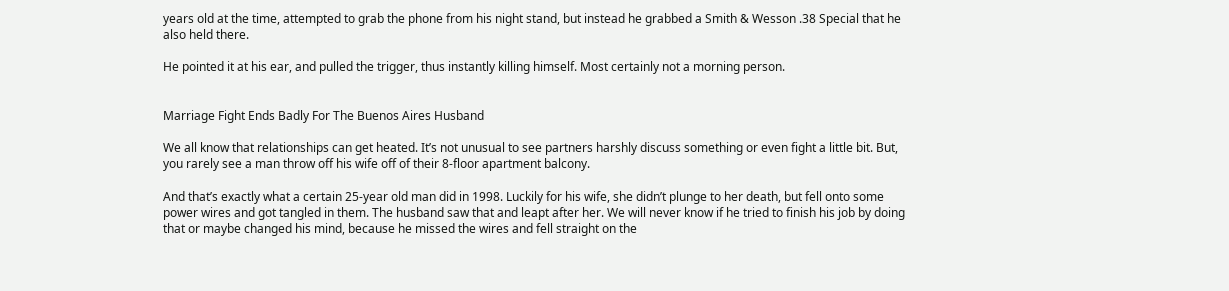years old at the time, attempted to grab the phone from his night stand, but instead he grabbed a Smith & Wesson .38 Special that he also held there.

He pointed it at his ear, and pulled the trigger, thus instantly killing himself. Most certainly not a morning person.


Marriage Fight Ends Badly For The Buenos Aires Husband

We all know that relationships can get heated. It’s not unusual to see partners harshly discuss something or even fight a little bit. But, you rarely see a man throw off his wife off of their 8-floor apartment balcony.

And that’s exactly what a certain 25-year old man did in 1998. Luckily for his wife, she didn’t plunge to her death, but fell onto some power wires and got tangled in them. The husband saw that and leapt after her. We will never know if he tried to finish his job by doing that or maybe changed his mind, because he missed the wires and fell straight on the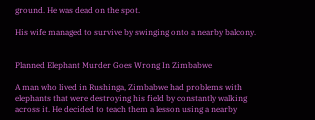ground. He was dead on the spot.

His wife managed to survive by swinging onto a nearby balcony.


Planned Elephant Murder Goes Wrong In Zimbabwe

A man who lived in Rushinga, Zimbabwe had problems with elephants that were destroying his field by constantly walking across it. He decided to teach them a lesson using a nearby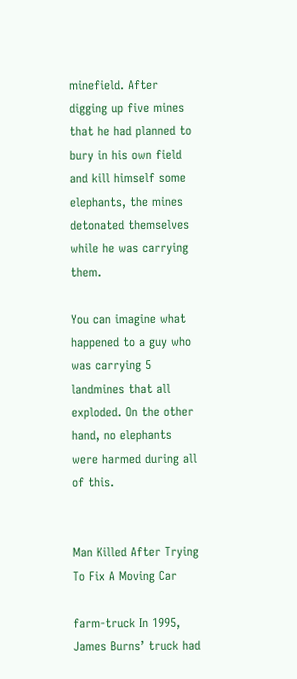minefield. After digging up five mines that he had planned to bury in his own field and kill himself some elephants, the mines detonated themselves while he was carrying them.

You can imagine what happened to a guy who was carrying 5 landmines that all exploded. On the other hand, no elephants were harmed during all of this.


Man Killed After Trying To Fix A Moving Car

farm-truck In 1995, James Burns’ truck had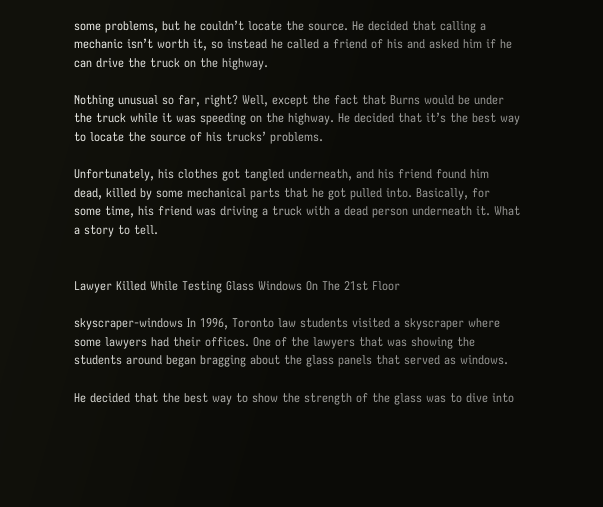some problems, but he couldn’t locate the source. He decided that calling a mechanic isn’t worth it, so instead he called a friend of his and asked him if he can drive the truck on the highway.

Nothing unusual so far, right? Well, except the fact that Burns would be under the truck while it was speeding on the highway. He decided that it’s the best way to locate the source of his trucks’ problems.

Unfortunately, his clothes got tangled underneath, and his friend found him dead, killed by some mechanical parts that he got pulled into. Basically, for some time, his friend was driving a truck with a dead person underneath it. What a story to tell.


Lawyer Killed While Testing Glass Windows On The 21st Floor

skyscraper-windows In 1996, Toronto law students visited a skyscraper where some lawyers had their offices. One of the lawyers that was showing the students around began bragging about the glass panels that served as windows.

He decided that the best way to show the strength of the glass was to dive into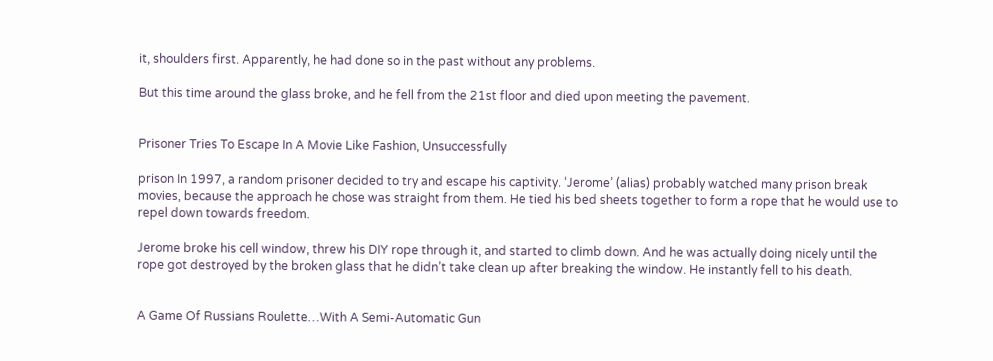it, shoulders first. Apparently, he had done so in the past without any problems.

But this time around the glass broke, and he fell from the 21st floor and died upon meeting the pavement.


Prisoner Tries To Escape In A Movie Like Fashion, Unsuccessfully

prison In 1997, a random prisoner decided to try and escape his captivity. ‘Jerome’ (alias) probably watched many prison break movies, because the approach he chose was straight from them. He tied his bed sheets together to form a rope that he would use to repel down towards freedom.

Jerome broke his cell window, threw his DIY rope through it, and started to climb down. And he was actually doing nicely until the rope got destroyed by the broken glass that he didn’t take clean up after breaking the window. He instantly fell to his death.


A Game Of Russians Roulette…With A Semi-Automatic Gun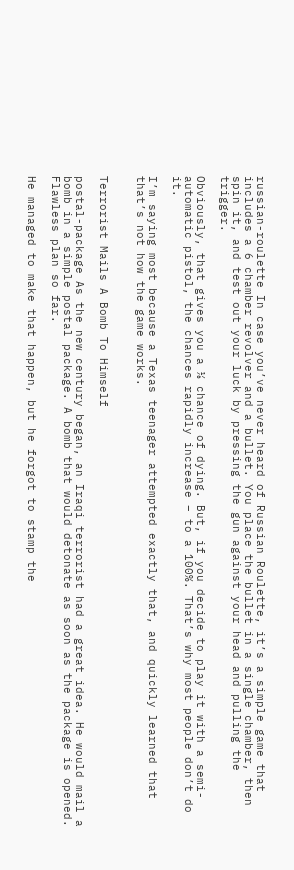russian-roulette In case you’ve never heard of Russian Roulette, it’s a simple game that includes a 6 chamber revolver and a bullet. You place the bullet in a single chamber, then spin it, and test out your luck by pressing the gun against your head and pulling the trigger.

Obviously, that gives you a ⅙ chance of dying. But, if you decide to play it with a semi-automatic pistol, the chances rapidly increase – to a 100%. That’s why most people don’t do it.

I’m saying most because a Texas teenager attempted exactly that, and quickly learned that that’s not how the game works.


Terrorist Mails A Bomb To Himself

postal-package As the new century began, an Iraqi terrorist had a great idea. He would mail a bomb in a simple postal package. A bomb that would detonate as soon as the package is opened. Flawless plan so far.

He managed to make that happen, but he forgot to stamp the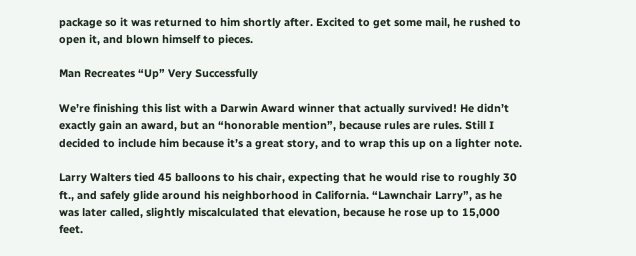package so it was returned to him shortly after. Excited to get some mail, he rushed to open it, and blown himself to pieces.

Man Recreates “Up” Very Successfully

We’re finishing this list with a Darwin Award winner that actually survived! He didn’t exactly gain an award, but an “honorable mention”, because rules are rules. Still I decided to include him because it’s a great story, and to wrap this up on a lighter note.

Larry Walters tied 45 balloons to his chair, expecting that he would rise to roughly 30 ft., and safely glide around his neighborhood in California. “Lawnchair Larry”, as he was later called, slightly miscalculated that elevation, because he rose up to 15,000 feet.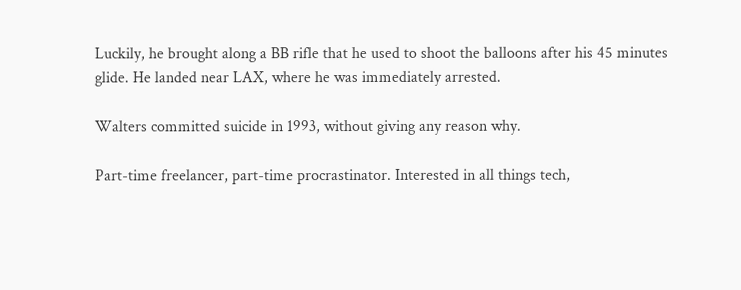Luckily, he brought along a BB rifle that he used to shoot the balloons after his 45 minutes glide. He landed near LAX, where he was immediately arrested.

Walters committed suicide in 1993, without giving any reason why.

Part-time freelancer, part-time procrastinator. Interested in all things tech,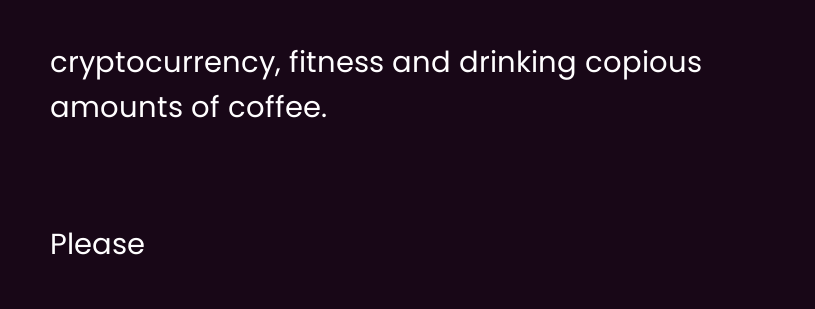cryptocurrency, fitness and drinking copious amounts of coffee.


Please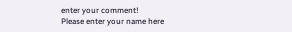enter your comment!
Please enter your name here